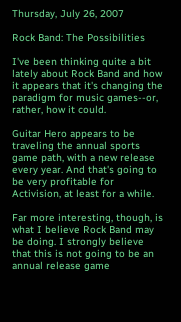Thursday, July 26, 2007

Rock Band: The Possibilities

I've been thinking quite a bit lately about Rock Band and how it appears that it's changing the paradigm for music games--or, rather, how it could.

Guitar Hero appears to be traveling the annual sports game path, with a new release every year. And that's going to be very profitable for Activision, at least for a while.

Far more interesting, though, is what I believe Rock Band may be doing. I strongly believe that this is not going to be an annual release game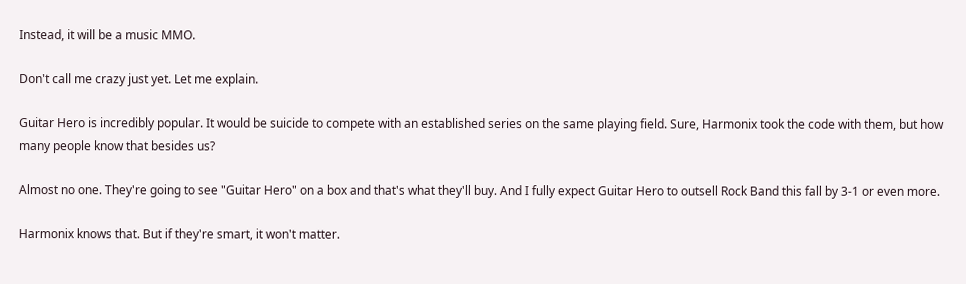Instead, it will be a music MMO.

Don't call me crazy just yet. Let me explain.

Guitar Hero is incredibly popular. It would be suicide to compete with an established series on the same playing field. Sure, Harmonix took the code with them, but how many people know that besides us?

Almost no one. They're going to see "Guitar Hero" on a box and that's what they'll buy. And I fully expect Guitar Hero to outsell Rock Band this fall by 3-1 or even more.

Harmonix knows that. But if they're smart, it won't matter.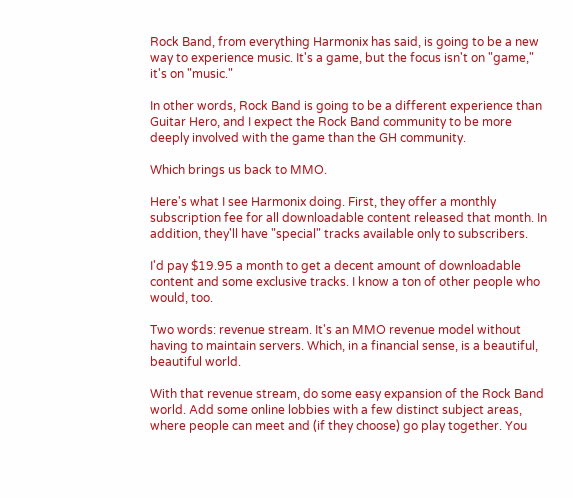Rock Band, from everything Harmonix has said, is going to be a new way to experience music. It's a game, but the focus isn't on "game," it's on "music."

In other words, Rock Band is going to be a different experience than Guitar Hero, and I expect the Rock Band community to be more deeply involved with the game than the GH community.

Which brings us back to MMO.

Here's what I see Harmonix doing. First, they offer a monthly subscription fee for all downloadable content released that month. In addition, they'll have "special" tracks available only to subscribers.

I'd pay $19.95 a month to get a decent amount of downloadable content and some exclusive tracks. I know a ton of other people who would, too.

Two words: revenue stream. It's an MMO revenue model without having to maintain servers. Which, in a financial sense, is a beautiful, beautiful world.

With that revenue stream, do some easy expansion of the Rock Band world. Add some online lobbies with a few distinct subject areas, where people can meet and (if they choose) go play together. You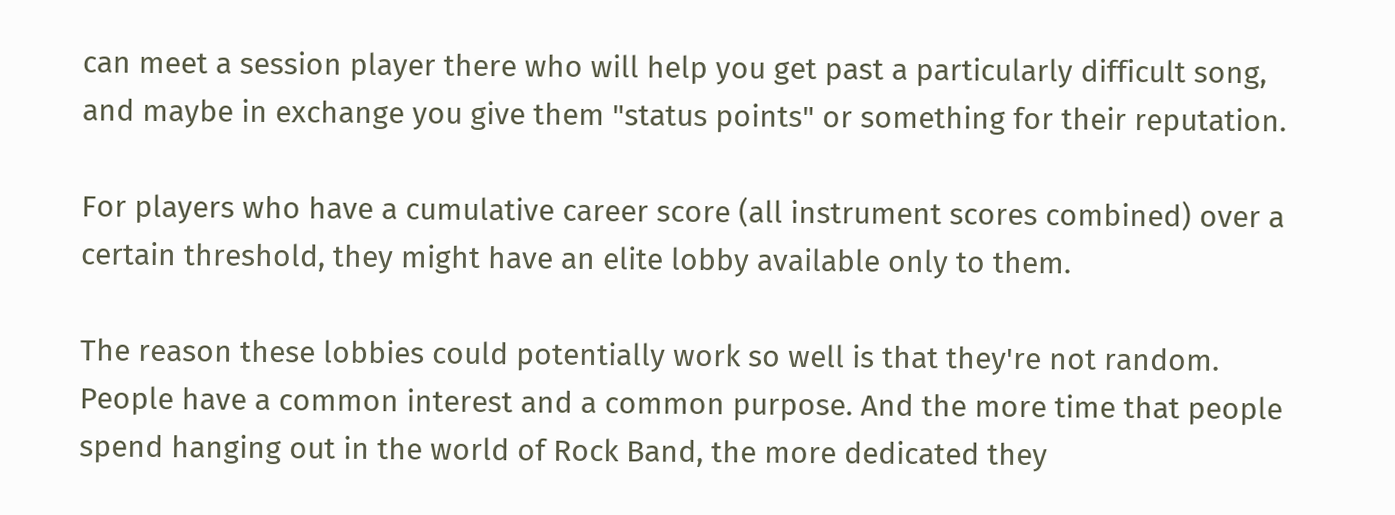can meet a session player there who will help you get past a particularly difficult song, and maybe in exchange you give them "status points" or something for their reputation.

For players who have a cumulative career score (all instrument scores combined) over a certain threshold, they might have an elite lobby available only to them.

The reason these lobbies could potentially work so well is that they're not random. People have a common interest and a common purpose. And the more time that people spend hanging out in the world of Rock Band, the more dedicated they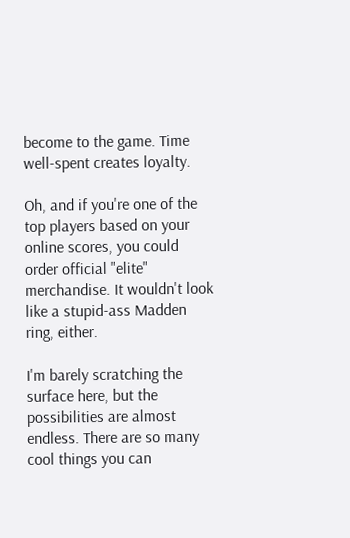become to the game. Time well-spent creates loyalty.

Oh, and if you're one of the top players based on your online scores, you could order official "elite" merchandise. It wouldn't look like a stupid-ass Madden ring, either.

I'm barely scratching the surface here, but the possibilities are almost endless. There are so many cool things you can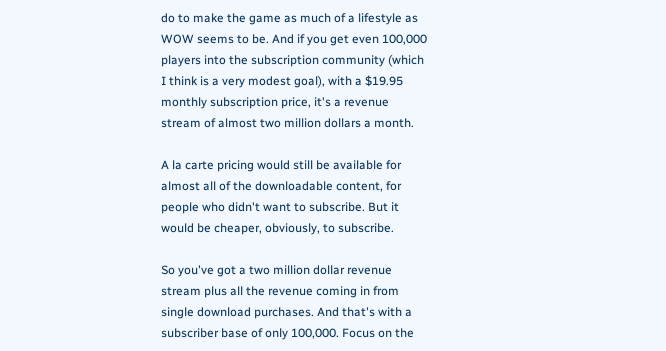do to make the game as much of a lifestyle as WOW seems to be. And if you get even 100,000 players into the subscription community (which I think is a very modest goal), with a $19.95 monthly subscription price, it's a revenue stream of almost two million dollars a month.

A la carte pricing would still be available for almost all of the downloadable content, for people who didn't want to subscribe. But it would be cheaper, obviously, to subscribe.

So you've got a two million dollar revenue stream plus all the revenue coming in from single download purchases. And that's with a subscriber base of only 100,000. Focus on the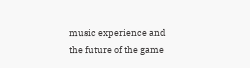music experience and the future of the game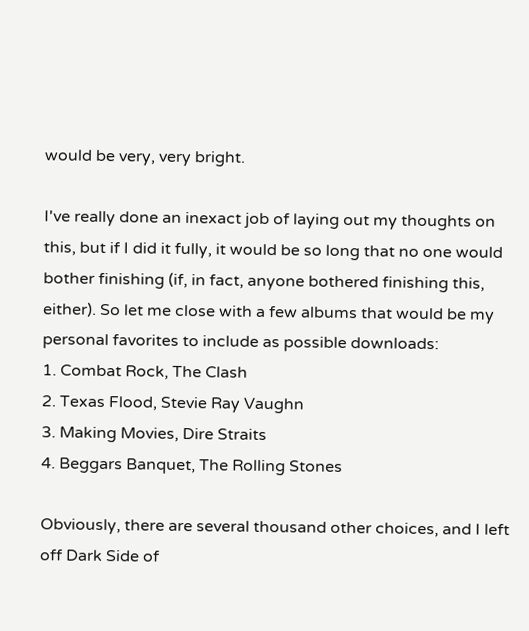would be very, very bright.

I've really done an inexact job of laying out my thoughts on this, but if I did it fully, it would be so long that no one would bother finishing (if, in fact, anyone bothered finishing this, either). So let me close with a few albums that would be my personal favorites to include as possible downloads:
1. Combat Rock, The Clash
2. Texas Flood, Stevie Ray Vaughn
3. Making Movies, Dire Straits
4. Beggars Banquet, The Rolling Stones

Obviously, there are several thousand other choices, and I left off Dark Side of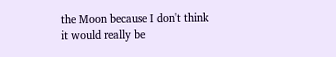the Moon because I don't think it would really be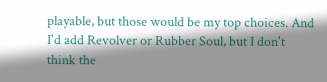playable, but those would be my top choices. And I'd add Revolver or Rubber Soul, but I don't think the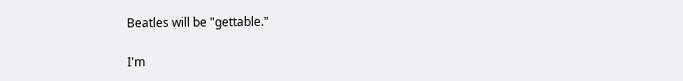Beatles will be "gettable."

I'm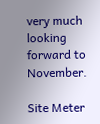very much looking forward to November.

Site Meter